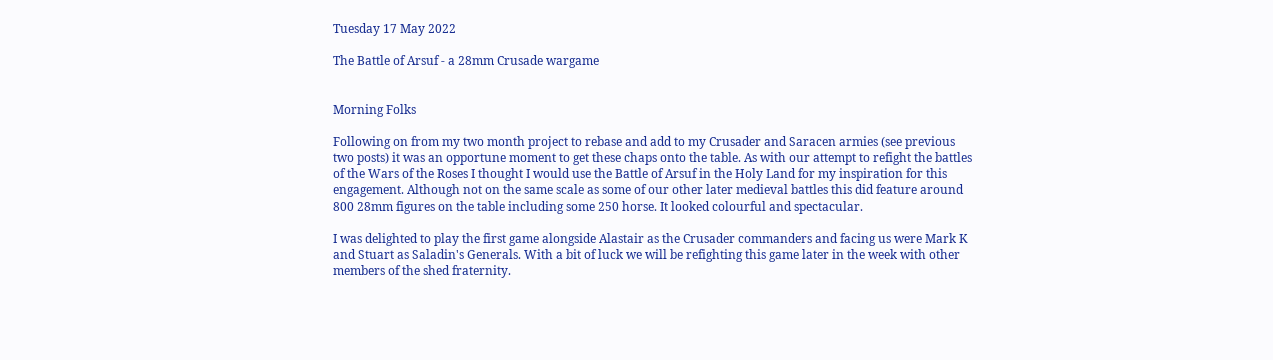Tuesday 17 May 2022

The Battle of Arsuf - a 28mm Crusade wargame


Morning Folks

Following on from my two month project to rebase and add to my Crusader and Saracen armies (see previous two posts) it was an opportune moment to get these chaps onto the table. As with our attempt to refight the battles of the Wars of the Roses I thought I would use the Battle of Arsuf in the Holy Land for my inspiration for this engagement. Although not on the same scale as some of our other later medieval battles this did feature around 800 28mm figures on the table including some 250 horse. It looked colourful and spectacular.

I was delighted to play the first game alongside Alastair as the Crusader commanders and facing us were Mark K and Stuart as Saladin's Generals. With a bit of luck we will be refighting this game later in the week with other members of the shed fraternity.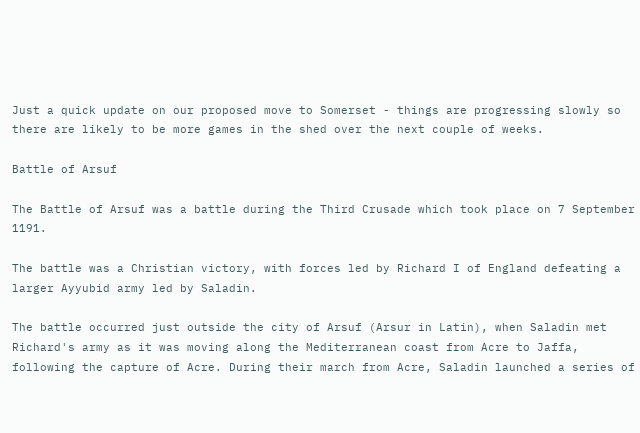Just a quick update on our proposed move to Somerset - things are progressing slowly so there are likely to be more games in the shed over the next couple of weeks.

Battle of Arsuf

The Battle of Arsuf was a battle during the Third Crusade which took place on 7 September 1191.

The battle was a Christian victory, with forces led by Richard I of England defeating a larger Ayyubid army led by Saladin.

The battle occurred just outside the city of Arsuf (Arsur in Latin), when Saladin met Richard's army as it was moving along the Mediterranean coast from Acre to Jaffa, following the capture of Acre. During their march from Acre, Saladin launched a series of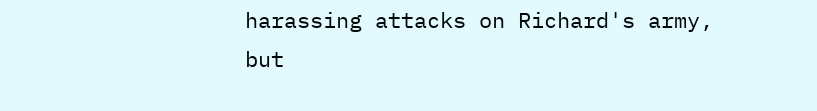harassing attacks on Richard's army, but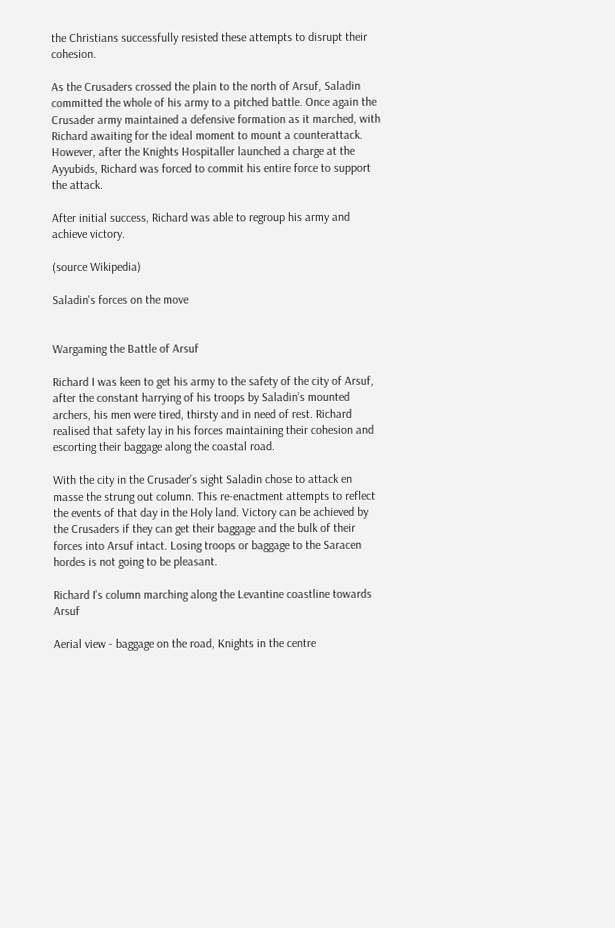the Christians successfully resisted these attempts to disrupt their cohesion.

As the Crusaders crossed the plain to the north of Arsuf, Saladin committed the whole of his army to a pitched battle. Once again the Crusader army maintained a defensive formation as it marched, with Richard awaiting for the ideal moment to mount a counterattack. However, after the Knights Hospitaller launched a charge at the Ayyubids, Richard was forced to commit his entire force to support the attack.

After initial success, Richard was able to regroup his army and achieve victory.

(source Wikipedia)

Saladin's forces on the move


Wargaming the Battle of Arsuf

Richard I was keen to get his army to the safety of the city of Arsuf, after the constant harrying of his troops by Saladin’s mounted archers, his men were tired, thirsty and in need of rest. Richard realised that safety lay in his forces maintaining their cohesion and escorting their baggage along the coastal road.

With the city in the Crusader’s sight Saladin chose to attack en masse the strung out column. This re-enactment attempts to reflect the events of that day in the Holy land. Victory can be achieved by the Crusaders if they can get their baggage and the bulk of their forces into Arsuf intact. Losing troops or baggage to the Saracen hordes is not going to be pleasant.

Richard I's column marching along the Levantine coastline towards Arsuf

Aerial view - baggage on the road, Knights in the centre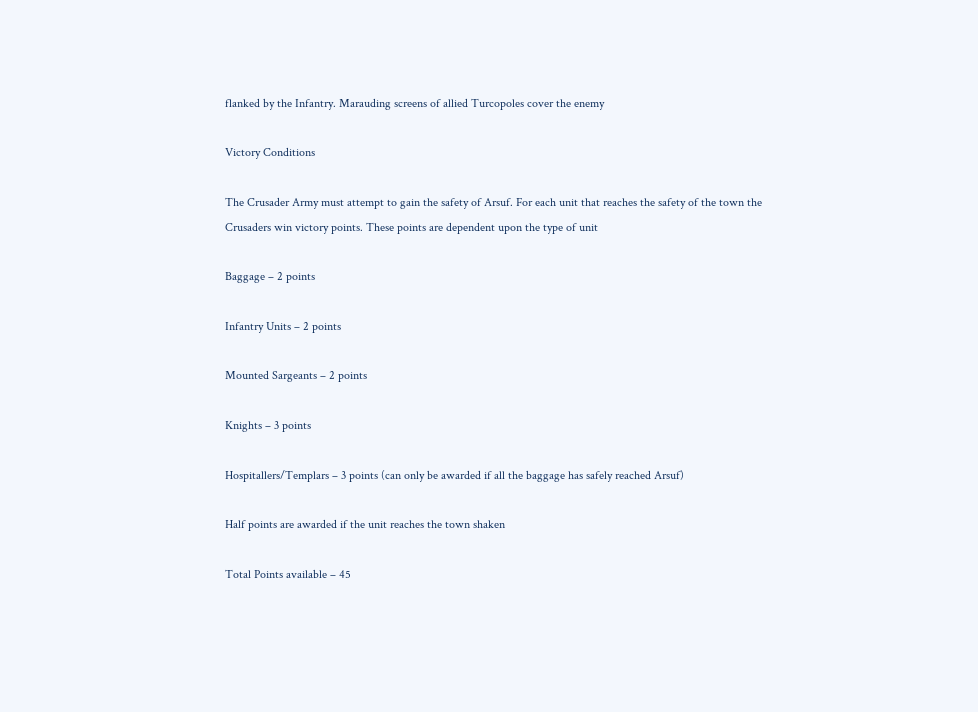flanked by the Infantry. Marauding screens of allied Turcopoles cover the enemy

Victory Conditions

The Crusader Army must attempt to gain the safety of Arsuf. For each unit that reaches the safety of the town the Crusaders win victory points. These points are dependent upon the type of unit

Baggage – 2 points

Infantry Units – 2 points

Mounted Sargeants – 2 points

Knights – 3 points

Hospitallers/Templars – 3 points (can only be awarded if all the baggage has safely reached Arsuf)

Half points are awarded if the unit reaches the town shaken

Total Points available – 45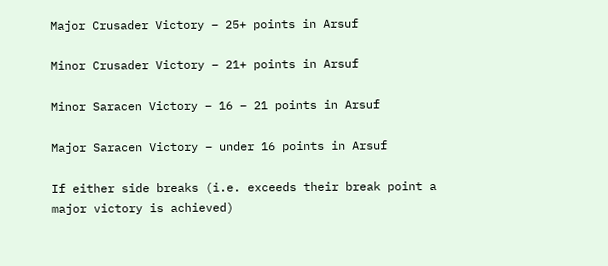Major Crusader Victory – 25+ points in Arsuf

Minor Crusader Victory – 21+ points in Arsuf

Minor Saracen Victory – 16 – 21 points in Arsuf

Major Saracen Victory – under 16 points in Arsuf

If either side breaks (i.e. exceeds their break point a major victory is achieved)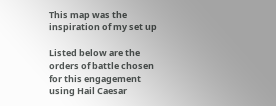This map was the inspiration of my set up

Listed below are the orders of battle chosen for this engagement using Hail Caesar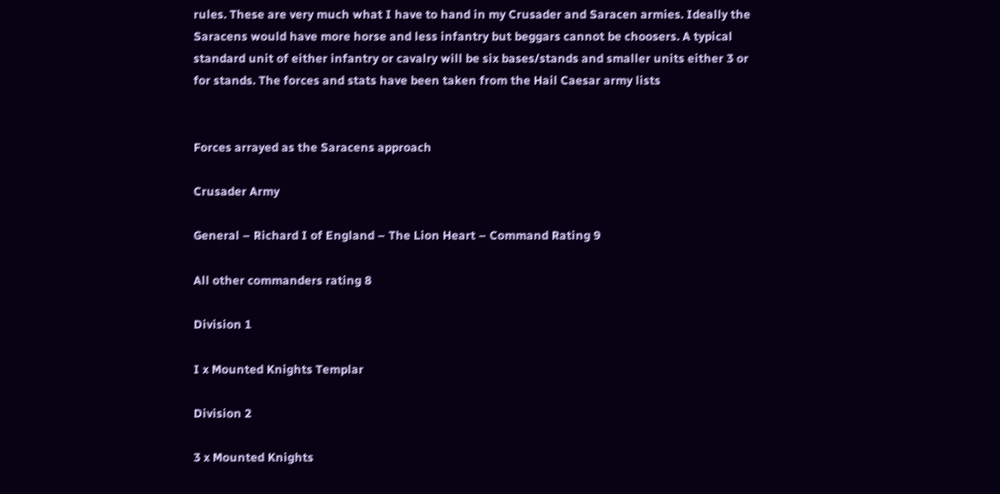rules. These are very much what I have to hand in my Crusader and Saracen armies. Ideally the Saracens would have more horse and less infantry but beggars cannot be choosers. A typical standard unit of either infantry or cavalry will be six bases/stands and smaller units either 3 or for stands. The forces and stats have been taken from the Hail Caesar army lists


Forces arrayed as the Saracens approach

Crusader Army

General – Richard I of England – The Lion Heart – Command Rating 9

All other commanders rating 8

Division 1

I x Mounted Knights Templar

Division 2

3 x Mounted Knights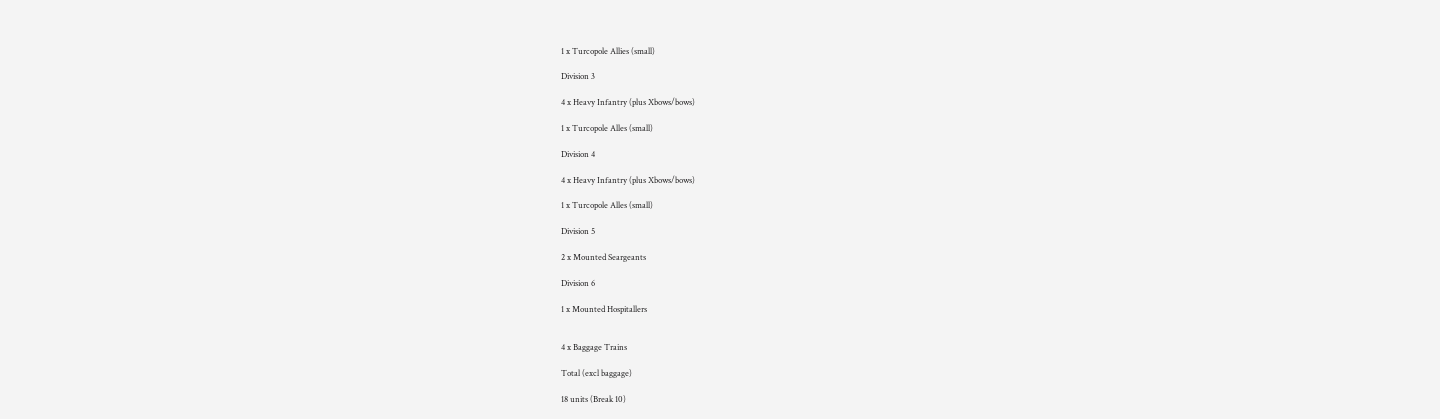1 x Turcopole Allies (small)

Division 3

4 x Heavy Infantry (plus Xbows/bows)

1 x Turcopole Alles (small)

Division 4

4 x Heavy Infantry (plus Xbows/bows)

1 x Turcopole Alles (small)

Division 5

2 x Mounted Seargeants

Division 6

1 x Mounted Hospitallers


4 x Baggage Trains

Total (excl baggage)

18 units (Break 10)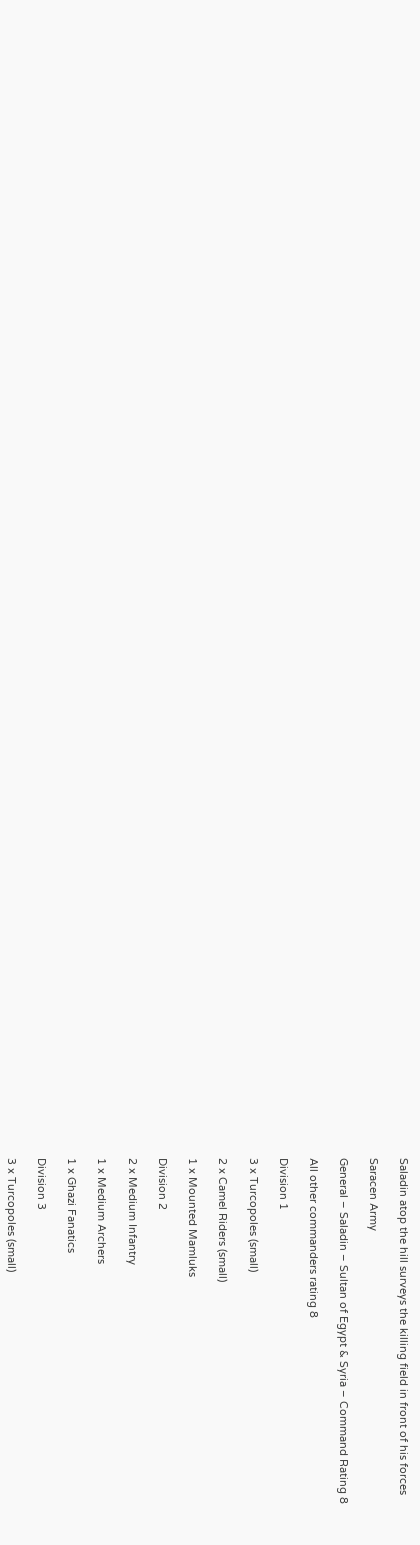Saladin atop the hill surveys the killing field in front of his forces

Saracen Army

General – Saladin – Sultan of Egypt & Syria – Command Rating 8

All other commanders rating 8

Division 1

3 x Turcopoles (small)

2 x Camel Riders (small)

1 x Mounted Mamluks

Division 2

2 x Medium Infantry

1 x Medium Archers

1 x Ghazi Fanatics

Division 3

3 x Turcopoles (small)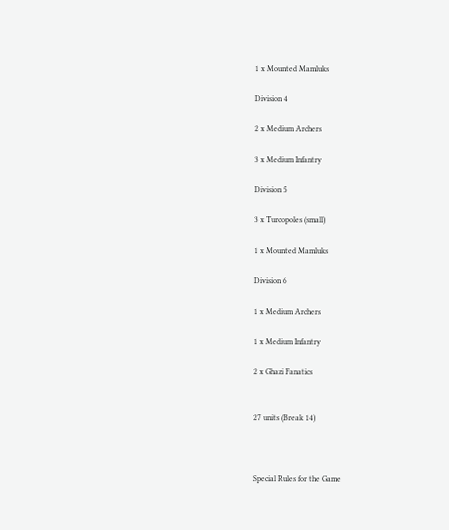1 x Mounted Mamluks

Division 4

2 x Medium Archers

3 x Medium Infantry

Division 5

3 x Turcopoles (small)

1 x Mounted Mamluks

Division 6

1 x Medium Archers

1 x Medium Infantry

2 x Ghazi Fanatics


27 units (Break 14)



Special Rules for the Game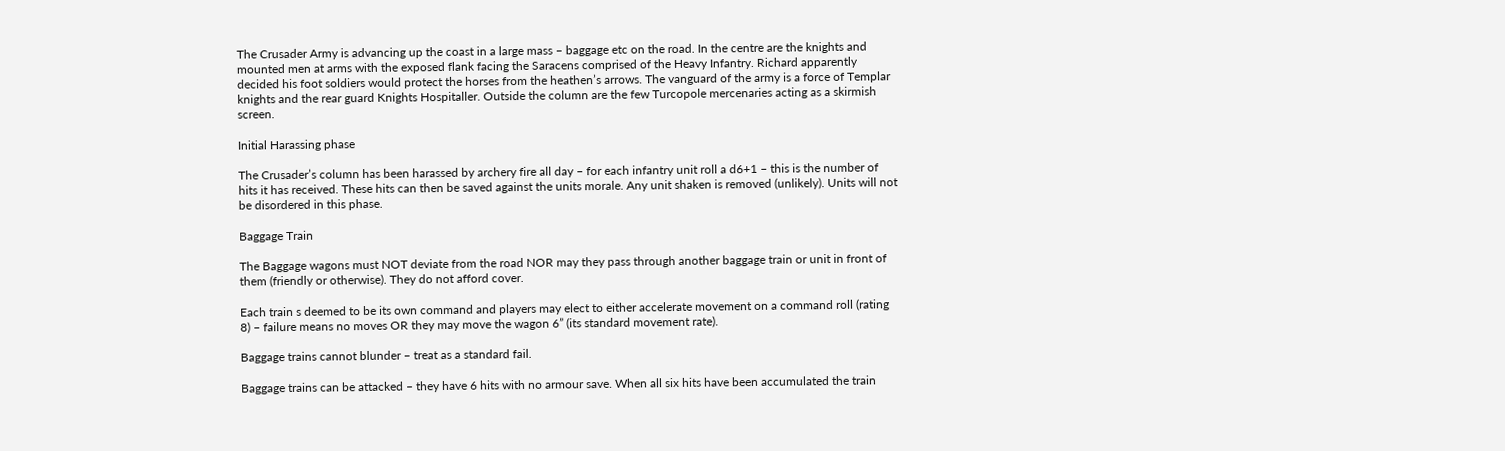The Crusader Army is advancing up the coast in a large mass – baggage etc on the road. In the centre are the knights and mounted men at arms with the exposed flank facing the Saracens comprised of the Heavy Infantry. Richard apparently decided his foot soldiers would protect the horses from the heathen’s arrows. The vanguard of the army is a force of Templar knights and the rear guard Knights Hospitaller. Outside the column are the few Turcopole mercenaries acting as a skirmish screen.

Initial Harassing phase

The Crusader’s column has been harassed by archery fire all day – for each infantry unit roll a d6+1 – this is the number of hits it has received. These hits can then be saved against the units morale. Any unit shaken is removed (unlikely). Units will not be disordered in this phase.

Baggage Train

The Baggage wagons must NOT deviate from the road NOR may they pass through another baggage train or unit in front of them (friendly or otherwise). They do not afford cover.

Each train s deemed to be its own command and players may elect to either accelerate movement on a command roll (rating 8) – failure means no moves OR they may move the wagon 6” (its standard movement rate).

Baggage trains cannot blunder – treat as a standard fail.

Baggage trains can be attacked – they have 6 hits with no armour save. When all six hits have been accumulated the train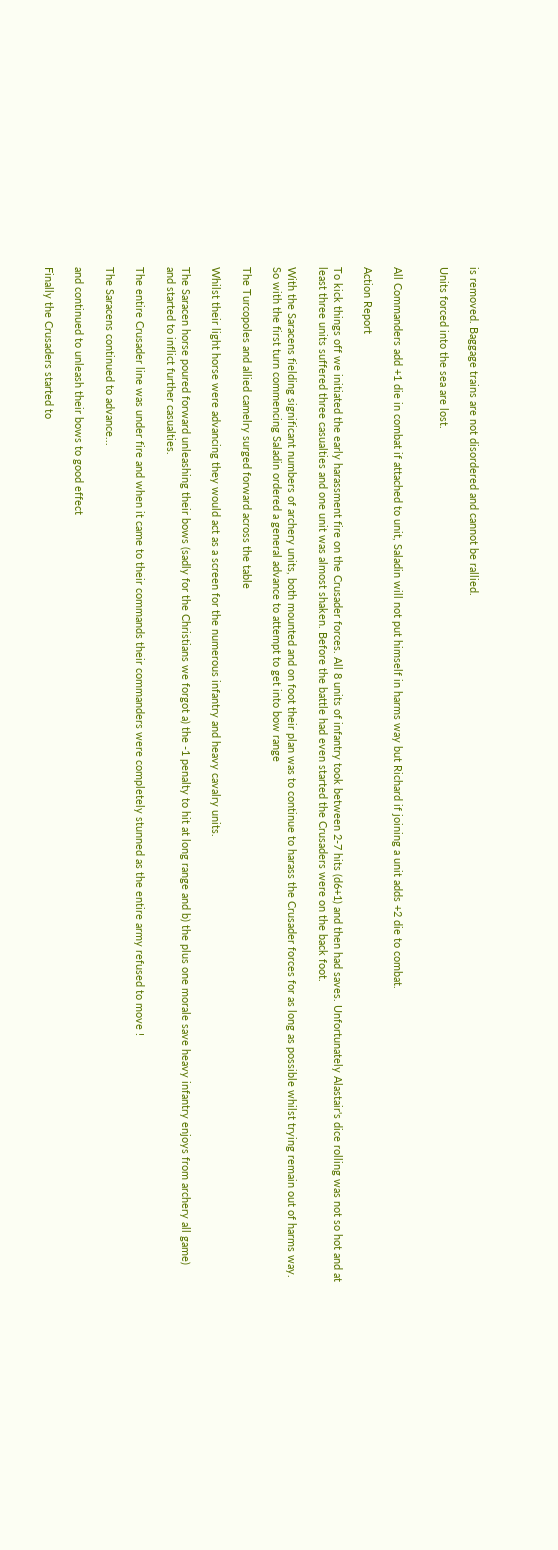is removed. Baggage trains are not disordered and cannot be rallied.

Units forced into the sea are lost.


All Commanders add +1 die in combat if attached to unit, Saladin will not put himself in harms way but Richard if joining a unit adds +2 die to combat.

Action Report

To kick things off we initiated the early harassment fire on the Crusader forces. All 8 units of infantry took between 2-7 hits (d6+1) and then had saves. Unfortunately Alastair's dice rolling was not so hot and at least three units suffered three casualties and one unit was almost shaken. Before the battle had even started the Crusaders were on the back foot.

With the Saracens fielding significant numbers of archery units, both mounted and on foot their plan was to continue to harass the Crusader forces for as long as possible whilst trying remain out of harms way. So with the first turn commencing Saladin ordered a general advance to attempt to get into bow range

The Turcopoles and allied camelry surged forward across the table

Whilst their light horse were advancing they would act as a screen for the numerous infantry and heavy cavalry units.

The Saracen horse poured forward unleashing their bows (sadly for the Christians we forgot a) the -1 penalty to hit at long range and b) the plus one morale save heavy infantry enjoys from archery all game) and started to inflict further casualties.

The entire Crusader line was under fire and when it came to their commands their commanders were completely stunned as the entire army refused to move !

The Saracens continued to advance...

and continued to unleash their bows to good effect

Finally the Crusaders started to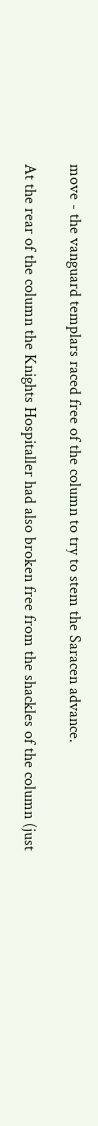move - the vanguard templars raced free of the column to try to stem the Saracen advance.

At the rear of the column the Knights Hospitaller had also broken free from the shackles of the column (just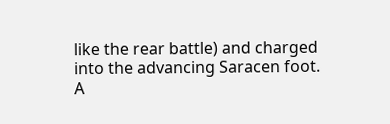like the rear battle) and charged into the advancing Saracen foot.
A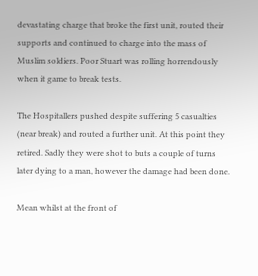devastating charge that broke the first unit, routed their supports and continued to charge into the mass of Muslim soldiers. Poor Stuart was rolling horrendously when it game to break tests.

The Hospitallers pushed despite suffering 5 casualties (near break) and routed a further unit. At this point they retired. Sadly they were shot to buts a couple of turns later dying to a man, however the damage had been done.

Mean whilst at the front of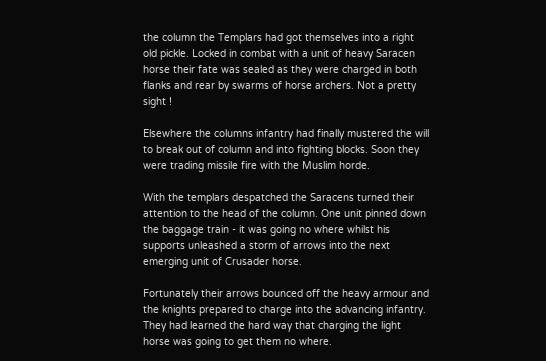the column the Templars had got themselves into a right old pickle. Locked in combat with a unit of heavy Saracen horse their fate was sealed as they were charged in both flanks and rear by swarms of horse archers. Not a pretty sight !

Elsewhere the columns infantry had finally mustered the will to break out of column and into fighting blocks. Soon they were trading missile fire with the Muslim horde.

With the templars despatched the Saracens turned their attention to the head of the column. One unit pinned down the baggage train - it was going no where whilst his supports unleashed a storm of arrows into the next emerging unit of Crusader horse.

Fortunately their arrows bounced off the heavy armour and the knights prepared to charge into the advancing infantry. They had learned the hard way that charging the light horse was going to get them no where.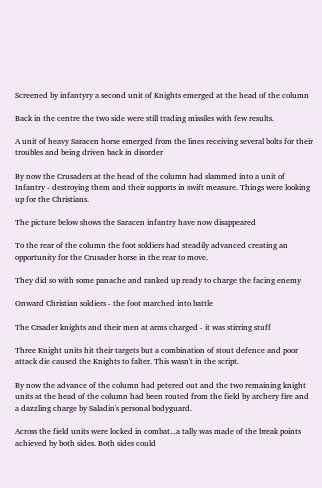Screened by infantyry a second unit of Knights emerged at the head of the column

Back in the centre the two side were still trading missiles with few results.

A unit of heavy Saracen horse emerged from the lines receiving several bolts for their troubles and being driven back in disorder

By now the Crusaders at the head of the column had slammed into a unit of Infantry - destroying them and their supports in swift measure. Things were looking up for the Christians.

The picture below shows the Saracen infantry have now disappeared

To the rear of the column the foot soldiers had steadily advanced creating an opportunity for the Crusader horse in the rear to move.

They did so with some panache and ranked up ready to charge the facing enemy

Onward Christian soldiers - the foot marched into battle

The Crsader knights and their men at arms charged - it was stirring stuff

Three Knight units hit their targets but a combination of stout defence and poor attack die caused the Knights to falter. This wasn't in the script.

By now the advance of the column had petered out and the two remaining knight units at the head of the column had been routed from the field by archery fire and a dazzling charge by Saladin's personal bodyguard.

Across the field units were locked in combat...a tally was made of the break points achieved by both sides. Both sides could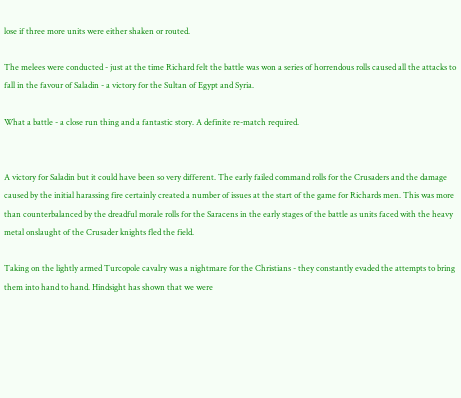lose if three more units were either shaken or routed.

The melees were conducted - just at the time Richard felt the battle was won a series of horrendous rolls caused all the attacks to fall in the favour of Saladin - a victory for the Sultan of Egypt and Syria.

What a battle - a close run thing and a fantastic story. A definite re-match required.


A victory for Saladin but it could have been so very different. The early failed command rolls for the Crusaders and the damage caused by the initial harassing fire certainly created a number of issues at the start of the game for Richards men. This was more than counterbalanced by the dreadful morale rolls for the Saracens in the early stages of the battle as units faced with the heavy metal onslaught of the Crusader knights fled the field.

Taking on the lightly armed Turcopole cavalry was a nightmare for the Christians - they constantly evaded the attempts to bring them into hand to hand. Hindsight has shown that we were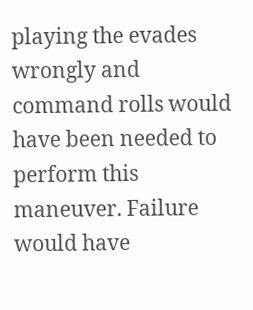playing the evades wrongly and command rolls would have been needed to perform this maneuver. Failure would have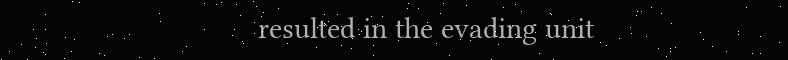resulted in the evading unit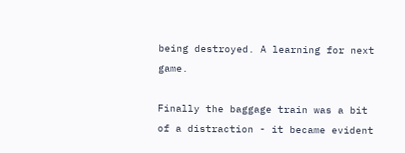being destroyed. A learning for next game.

Finally the baggage train was a bit of a distraction - it became evident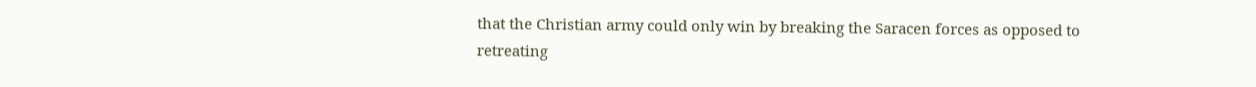that the Christian army could only win by breaking the Saracen forces as opposed to retreating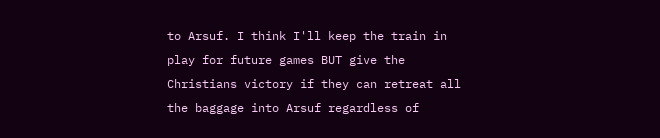to Arsuf. I think I'll keep the train in play for future games BUT give the Christians victory if they can retreat all the baggage into Arsuf regardless of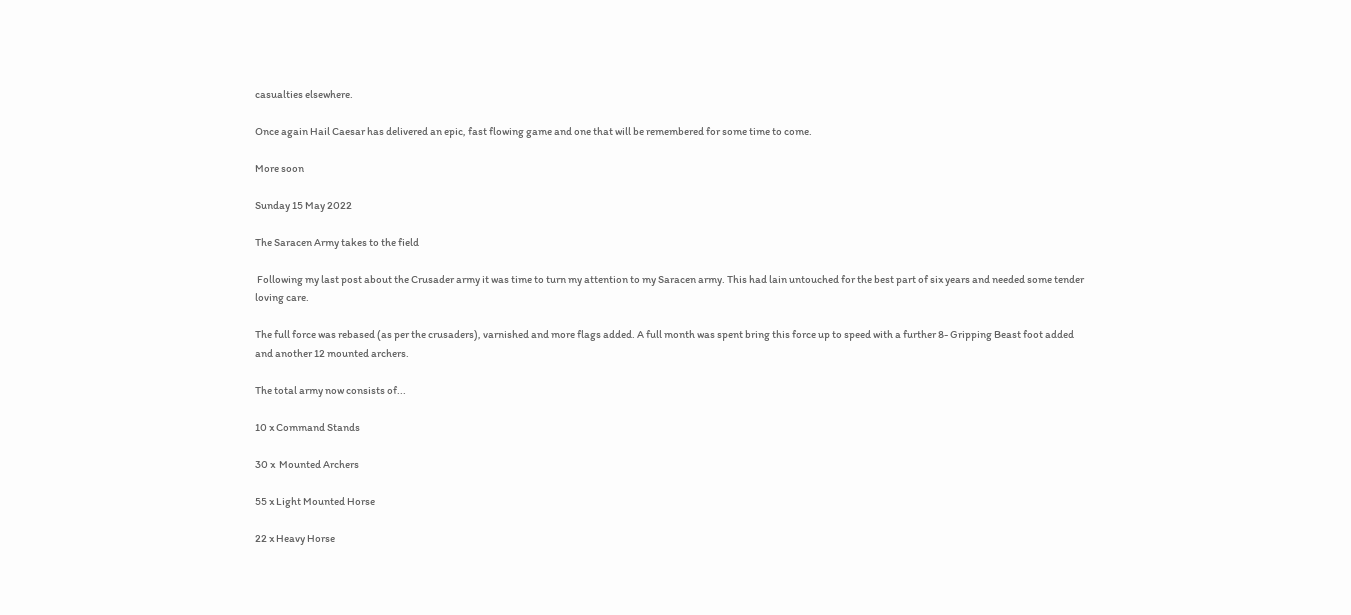casualties elsewhere.

Once again Hail Caesar has delivered an epic, fast flowing game and one that will be remembered for some time to come.

More soon

Sunday 15 May 2022

The Saracen Army takes to the field

 Following my last post about the Crusader army it was time to turn my attention to my Saracen army. This had lain untouched for the best part of six years and needed some tender loving care.

The full force was rebased (as per the crusaders), varnished and more flags added. A full month was spent bring this force up to speed with a further 8- Gripping Beast foot added and another 12 mounted archers.

The total army now consists of...

10 x Command Stands

30 x  Mounted Archers

55 x Light Mounted Horse

22 x Heavy Horse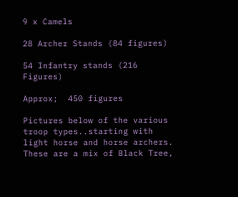9 x Camels

28 Archer Stands (84 figures)

54 Infantry stands (216 Figures)

Approx;  450 figures

Pictures below of the various troop types..starting with light horse and horse archers. These are a mix of Black Tree,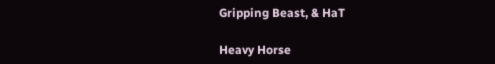Gripping Beast, & HaT

Heavy Horse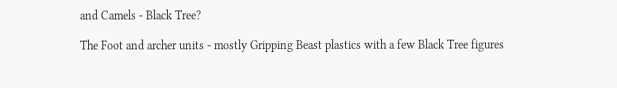and Camels - Black Tree?

The Foot and archer units - mostly Gripping Beast plastics with a few Black Tree figures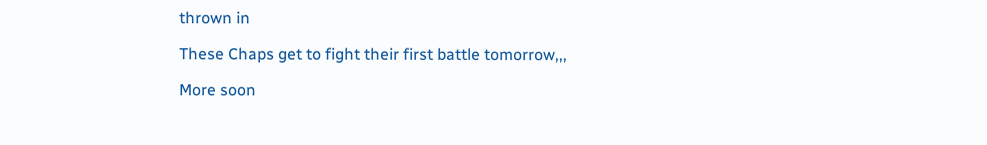thrown in

These Chaps get to fight their first battle tomorrow,,,

More soon